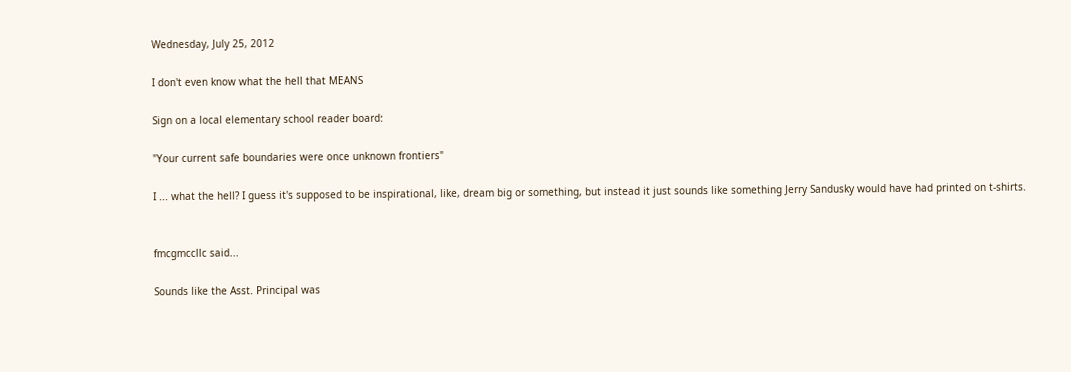Wednesday, July 25, 2012

I don't even know what the hell that MEANS

Sign on a local elementary school reader board:

"Your current safe boundaries were once unknown frontiers"

I ... what the hell? I guess it's supposed to be inspirational, like, dream big or something, but instead it just sounds like something Jerry Sandusky would have had printed on t-shirts.


fmcgmccllc said...

Sounds like the Asst. Principal was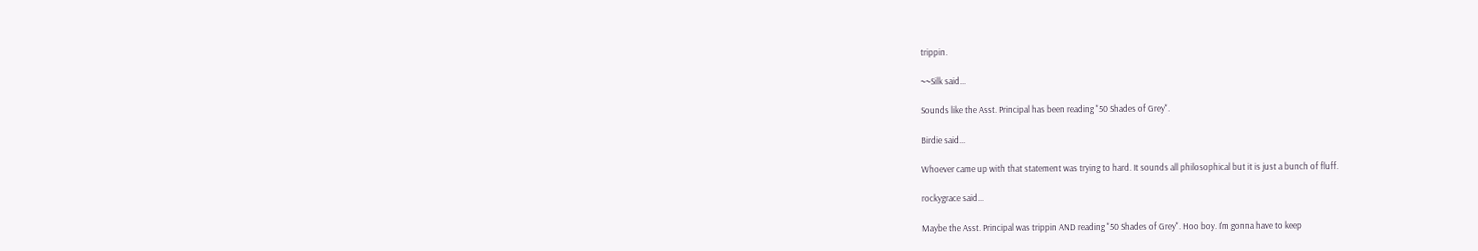trippin.

~~Silk said...

Sounds like the Asst. Principal has been reading "50 Shades of Grey".

Birdie said...

Whoever came up with that statement was trying to hard. It sounds all philosophical but it is just a bunch of fluff.

rockygrace said...

Maybe the Asst. Principal was trippin AND reading "50 Shades of Grey". Hoo boy. I'm gonna have to keep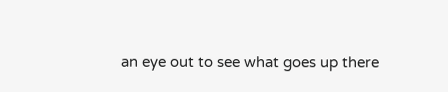an eye out to see what goes up there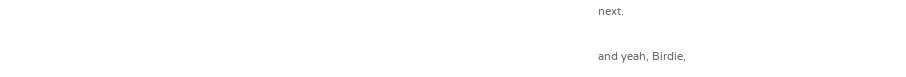next.

and yeah, Birdie,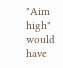"Aim high" would have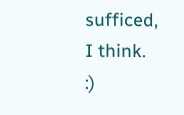sufficed, I think. :)